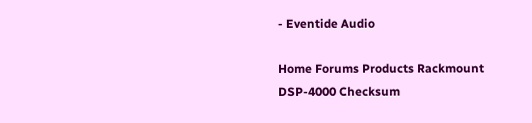- Eventide Audio

Home Forums Products Rackmount DSP-4000 Checksum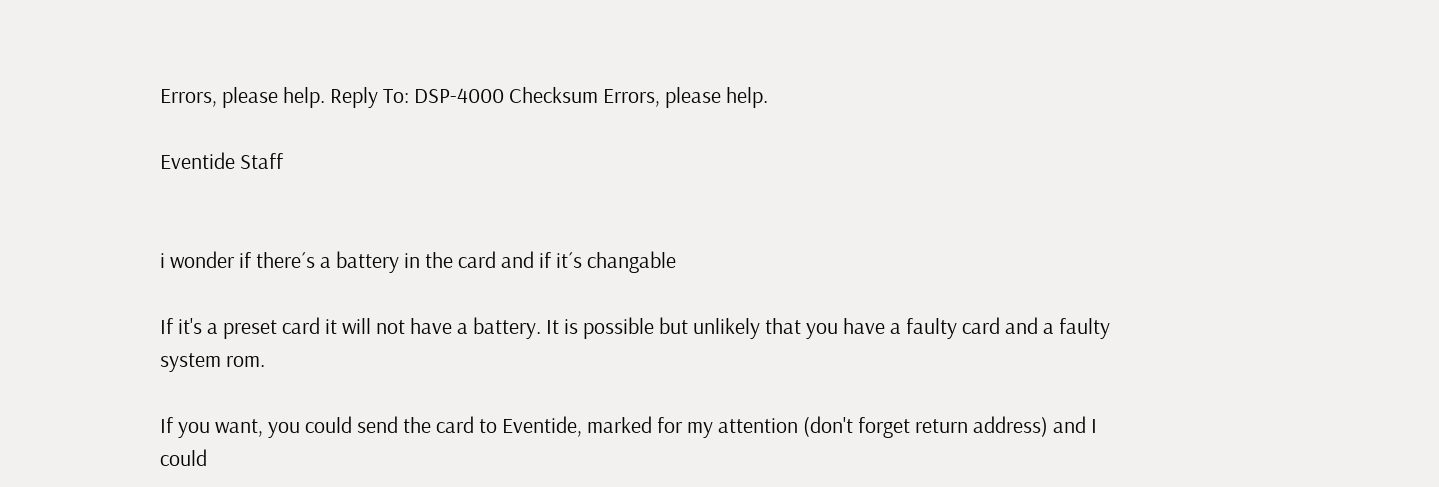Errors, please help. Reply To: DSP-4000 Checksum Errors, please help.

Eventide Staff


i wonder if there´s a battery in the card and if it´s changable

If it's a preset card it will not have a battery. It is possible but unlikely that you have a faulty card and a faulty system rom.

If you want, you could send the card to Eventide, marked for my attention (don't forget return address) and I could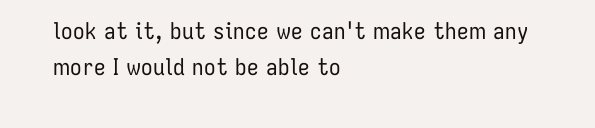look at it, but since we can't make them any more I would not be able to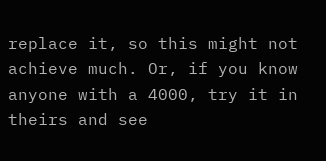replace it, so this might not achieve much. Or, if you know anyone with a 4000, try it in theirs and see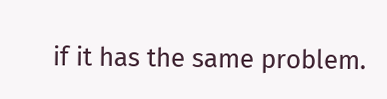if it has the same problem.